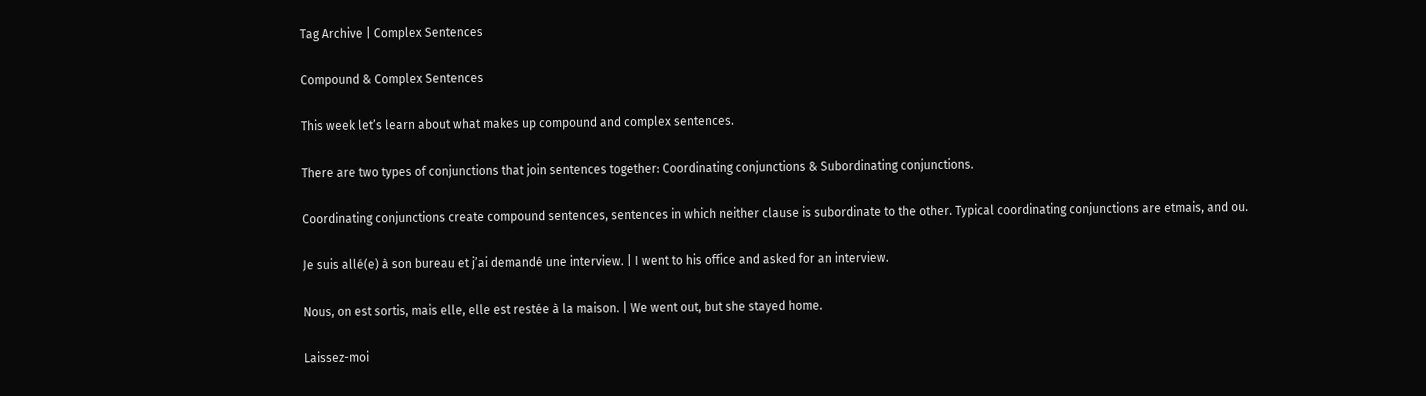Tag Archive | Complex Sentences

Compound & Complex Sentences

This week let’s learn about what makes up compound and complex sentences.

There are two types of conjunctions that join sentences together: Coordinating conjunctions & Subordinating conjunctions.

Coordinating conjunctions create compound sentences, sentences in which neither clause is subordinate to the other. Typical coordinating conjunctions are etmais, and ou.

Je suis allé(e) à son bureau et j’ai demandé une interview. | I went to his office and asked for an interview.

Nous, on est sortis, mais elle, elle est restée à la maison. | We went out, but she stayed home.

Laissez-moi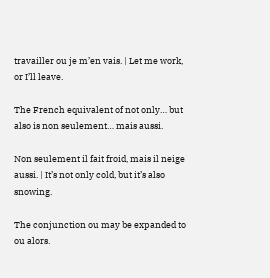travailler ou je m’en vais. | Let me work, or I’ll leave.

The French equivalent of not only… but also is non seulement… mais aussi.

Non seulement il fait froid, mais il neige aussi. | It’s not only cold, but it’s also snowing.

The conjunction ou may be expanded to ou alors.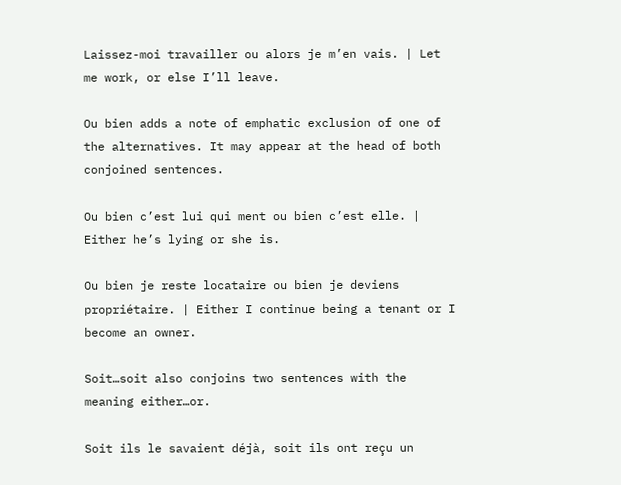Laissez-moi travailler ou alors je m’en vais. | Let me work, or else I’ll leave.

Ou bien adds a note of emphatic exclusion of one of the alternatives. It may appear at the head of both conjoined sentences.

Ou bien c’est lui qui ment ou bien c’est elle. | Either he’s lying or she is.

Ou bien je reste locataire ou bien je deviens propriétaire. | Either I continue being a tenant or I become an owner.

Soit…soit also conjoins two sentences with the meaning either…or.

Soit ils le savaient déjà, soit ils ont reçu un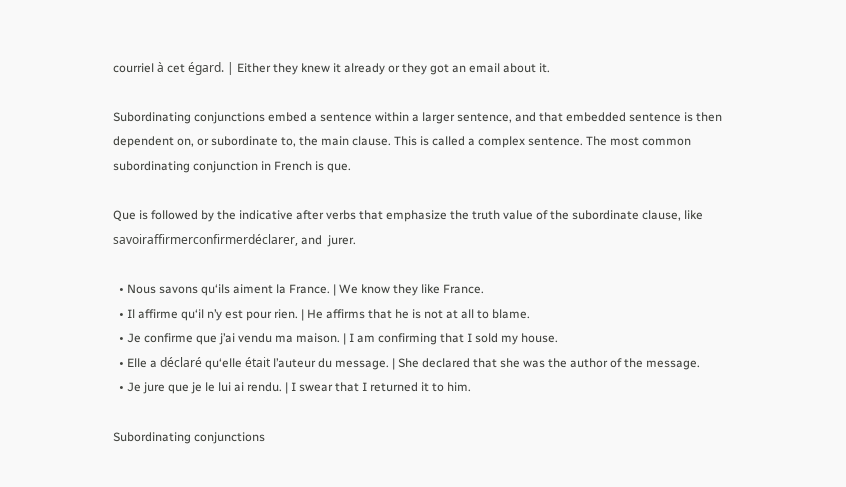courriel à cet égard. | Either they knew it already or they got an email about it.

Subordinating conjunctions embed a sentence within a larger sentence, and that embedded sentence is then dependent on, or subordinate to, the main clause. This is called a complex sentence. The most common subordinating conjunction in French is que.

Que is followed by the indicative after verbs that emphasize the truth value of the subordinate clause, like savoiraffirmerconfirmerdéclarer, and  jurer.

  • Nous savons qu‘ils aiment la France. | We know they like France.
  • Il affirme qu‘il n’y est pour rien. | He affirms that he is not at all to blame.
  • Je confirme que j’ai vendu ma maison. | I am confirming that I sold my house.
  • Elle a déclaré qu‘elle était l’auteur du message. | She declared that she was the author of the message.
  • Je jure que je le lui ai rendu. | I swear that I returned it to him.

Subordinating conjunctions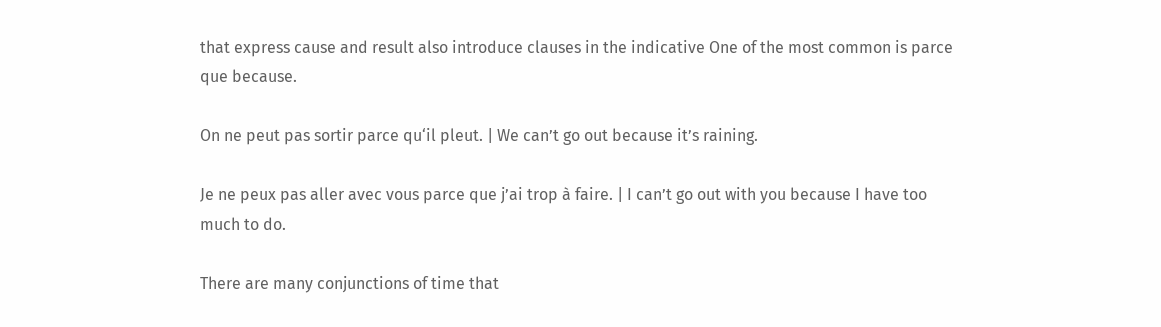that express cause and result also introduce clauses in the indicative One of the most common is parce que because.

On ne peut pas sortir parce qu‘il pleut. | We can’t go out because it’s raining.

Je ne peux pas aller avec vous parce que j’ai trop à faire. | I can’t go out with you because I have too much to do.

There are many conjunctions of time that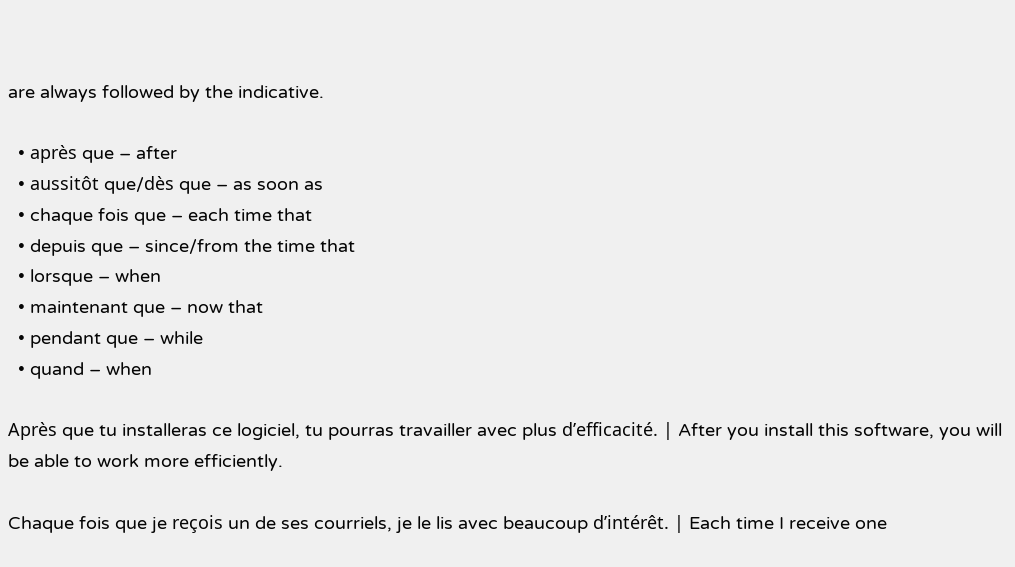are always followed by the indicative.

  • après que – after
  • aussitôt que/dès que – as soon as
  • chaque fois que – each time that
  • depuis que – since/from the time that
  • lorsque – when
  • maintenant que – now that
  • pendant que – while
  • quand – when

Après que tu installeras ce logiciel, tu pourras travailler avec plus d’efficacité. | After you install this software, you will be able to work more efficiently.

Chaque fois que je reçois un de ses courriels, je le lis avec beaucoup d’intérêt. | Each time I receive one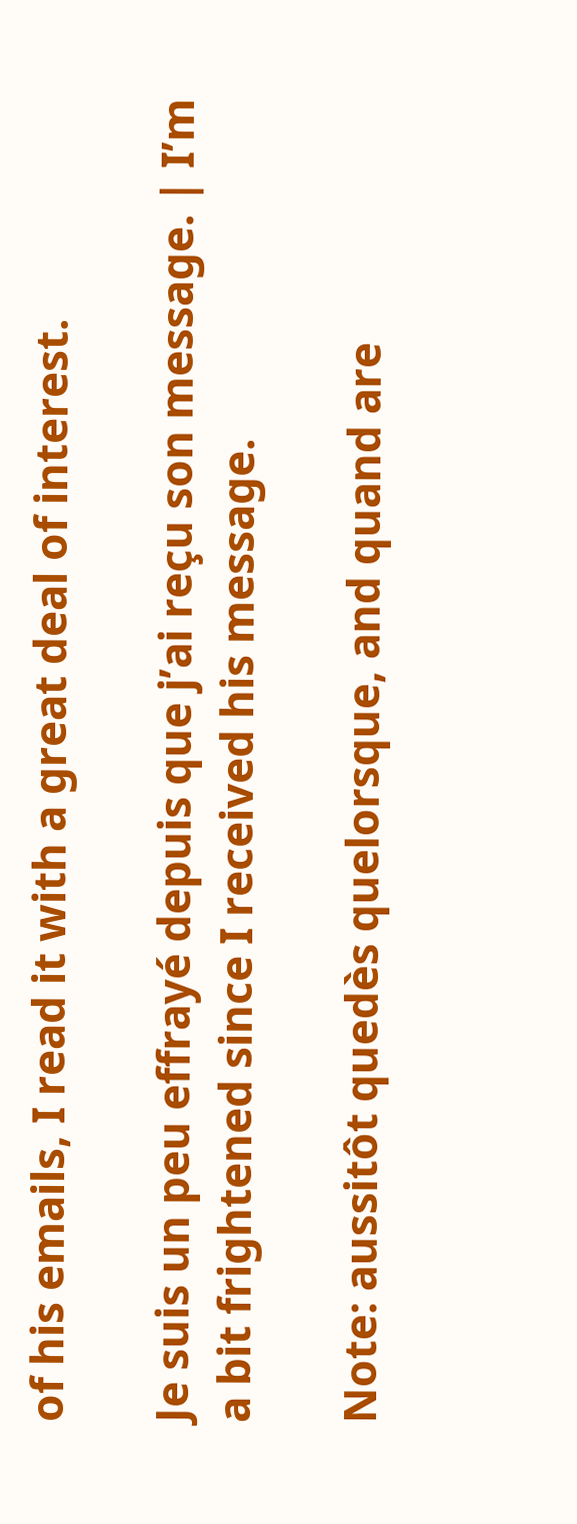of his emails, I read it with a great deal of interest.

Je suis un peu effrayé depuis que j’ai reçu son message. | I’m a bit frightened since I received his message.

Note: aussitôt quedès quelorsque, and quand are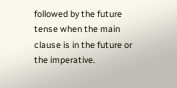followed by the future tense when the main clause is in the future or the imperative.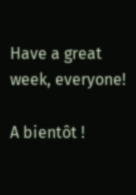Have a great week, everyone!

A bientôt !